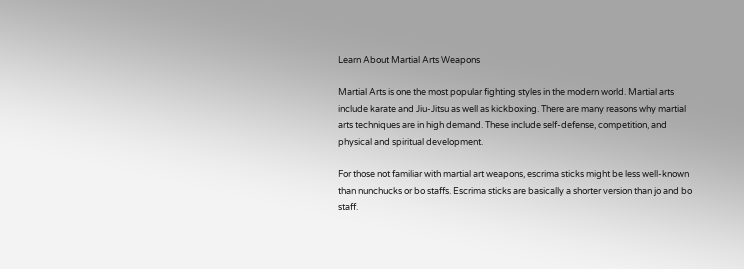Learn About Martial Arts Weapons

Martial Arts is one the most popular fighting styles in the modern world. Martial arts include karate and Jiu-Jitsu as well as kickboxing. There are many reasons why martial arts techniques are in high demand. These include self-defense, competition, and physical and spiritual development.

For those not familiar with martial art weapons, escrima sticks might be less well-known than nunchucks or bo staffs. Escrima sticks are basically a shorter version than jo and bo staff.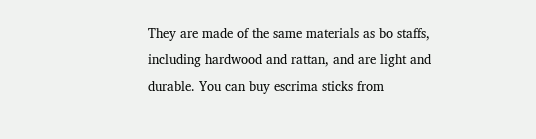They are made of the same materials as bo staffs, including hardwood and rattan, and are light and durable. You can buy escrima sticks from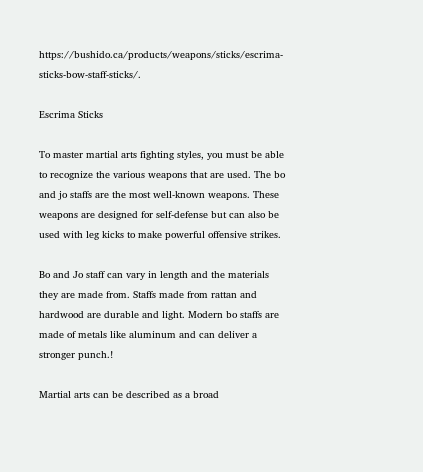https://bushido.ca/products/weapons/sticks/escrima-sticks-bow-staff-sticks/.

Escrima Sticks

To master martial arts fighting styles, you must be able to recognize the various weapons that are used. The bo and jo staffs are the most well-known weapons. These weapons are designed for self-defense but can also be used with leg kicks to make powerful offensive strikes.

Bo and Jo staff can vary in length and the materials they are made from. Staffs made from rattan and hardwood are durable and light. Modern bo staffs are made of metals like aluminum and can deliver a stronger punch.!

Martial arts can be described as a broad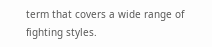term that covers a wide range of fighting styles.